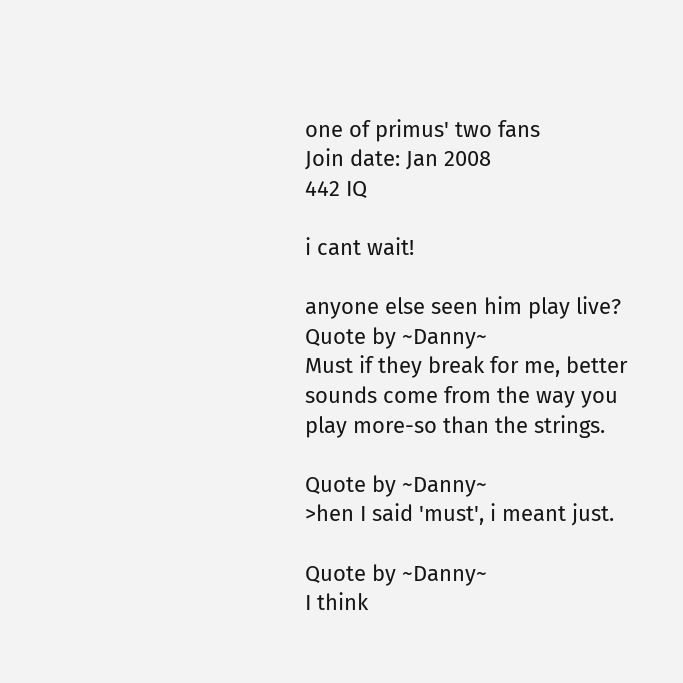one of primus' two fans
Join date: Jan 2008
442 IQ

i cant wait!

anyone else seen him play live?
Quote by ~Danny~
Must if they break for me, better sounds come from the way you play more-so than the strings.

Quote by ~Danny~
>hen I said 'must', i meant just.

Quote by ~Danny~
I think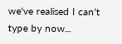we've realised I can't type by now...